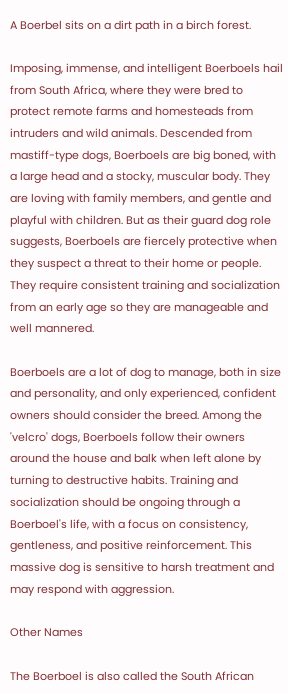A Boerbel sits on a dirt path in a birch forest.

Imposing, immense, and intelligent Boerboels hail from South Africa, where they were bred to protect remote farms and homesteads from intruders and wild animals. Descended from mastiff-type dogs, Boerboels are big boned, with a large head and a stocky, muscular body. They are loving with family members, and gentle and playful with children. But as their guard dog role suggests, Boerboels are fiercely protective when they suspect a threat to their home or people. They require consistent training and socialization from an early age so they are manageable and well mannered.

Boerboels are a lot of dog to manage, both in size and personality, and only experienced, confident owners should consider the breed. Among the 'velcro' dogs, Boerboels follow their owners around the house and balk when left alone by turning to destructive habits. Training and socialization should be ongoing through a Boerboel's life, with a focus on consistency, gentleness, and positive reinforcement. This massive dog is sensitive to harsh treatment and may respond with aggression.

Other Names

The Boerboel is also called the South African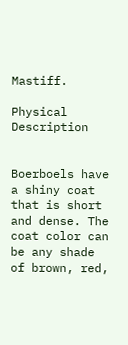Mastiff.

Physical Description


Boerboels have a shiny coat that is short and dense. The coat color can be any shade of brown, red,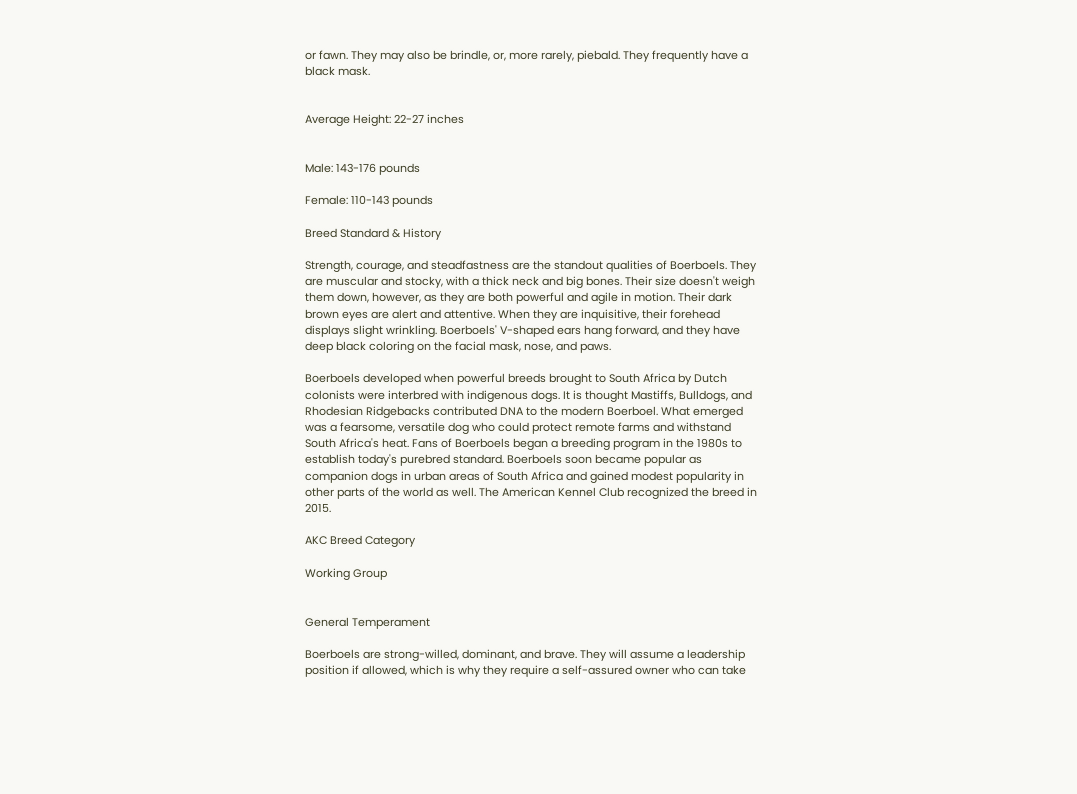or fawn. They may also be brindle, or, more rarely, piebald. They frequently have a black mask.


Average Height: 22-27 inches


Male: 143-176 pounds

Female: 110-143 pounds

Breed Standard & History

Strength, courage, and steadfastness are the standout qualities of Boerboels. They are muscular and stocky, with a thick neck and big bones. Their size doesn't weigh them down, however, as they are both powerful and agile in motion. Their dark brown eyes are alert and attentive. When they are inquisitive, their forehead displays slight wrinkling. Boerboels' V-shaped ears hang forward, and they have deep black coloring on the facial mask, nose, and paws.

Boerboels developed when powerful breeds brought to South Africa by Dutch colonists were interbred with indigenous dogs. It is thought Mastiffs, Bulldogs, and Rhodesian Ridgebacks contributed DNA to the modern Boerboel. What emerged was a fearsome, versatile dog who could protect remote farms and withstand South Africa's heat. Fans of Boerboels began a breeding program in the 1980s to establish today's purebred standard. Boerboels soon became popular as companion dogs in urban areas of South Africa and gained modest popularity in other parts of the world as well. The American Kennel Club recognized the breed in 2015.

AKC Breed Category

Working Group


General Temperament

Boerboels are strong-willed, dominant, and brave. They will assume a leadership position if allowed, which is why they require a self-assured owner who can take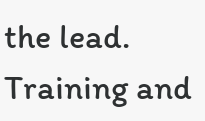the lead. Training and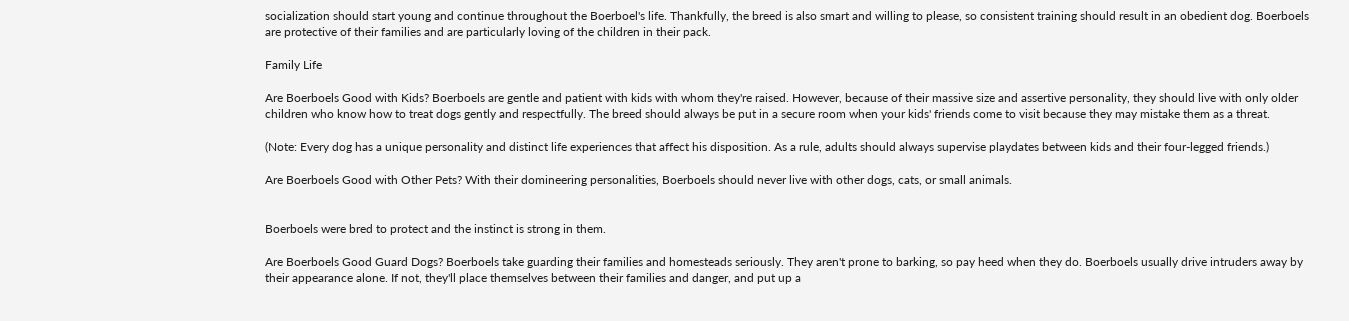socialization should start young and continue throughout the Boerboel's life. Thankfully, the breed is also smart and willing to please, so consistent training should result in an obedient dog. Boerboels are protective of their families and are particularly loving of the children in their pack.

Family Life

Are Boerboels Good with Kids? Boerboels are gentle and patient with kids with whom they're raised. However, because of their massive size and assertive personality, they should live with only older children who know how to treat dogs gently and respectfully. The breed should always be put in a secure room when your kids' friends come to visit because they may mistake them as a threat.

(Note: Every dog has a unique personality and distinct life experiences that affect his disposition. As a rule, adults should always supervise playdates between kids and their four-legged friends.)

Are Boerboels Good with Other Pets? With their domineering personalities, Boerboels should never live with other dogs, cats, or small animals.


Boerboels were bred to protect and the instinct is strong in them.

Are Boerboels Good Guard Dogs? Boerboels take guarding their families and homesteads seriously. They aren't prone to barking, so pay heed when they do. Boerboels usually drive intruders away by their appearance alone. If not, they'll place themselves between their families and danger, and put up a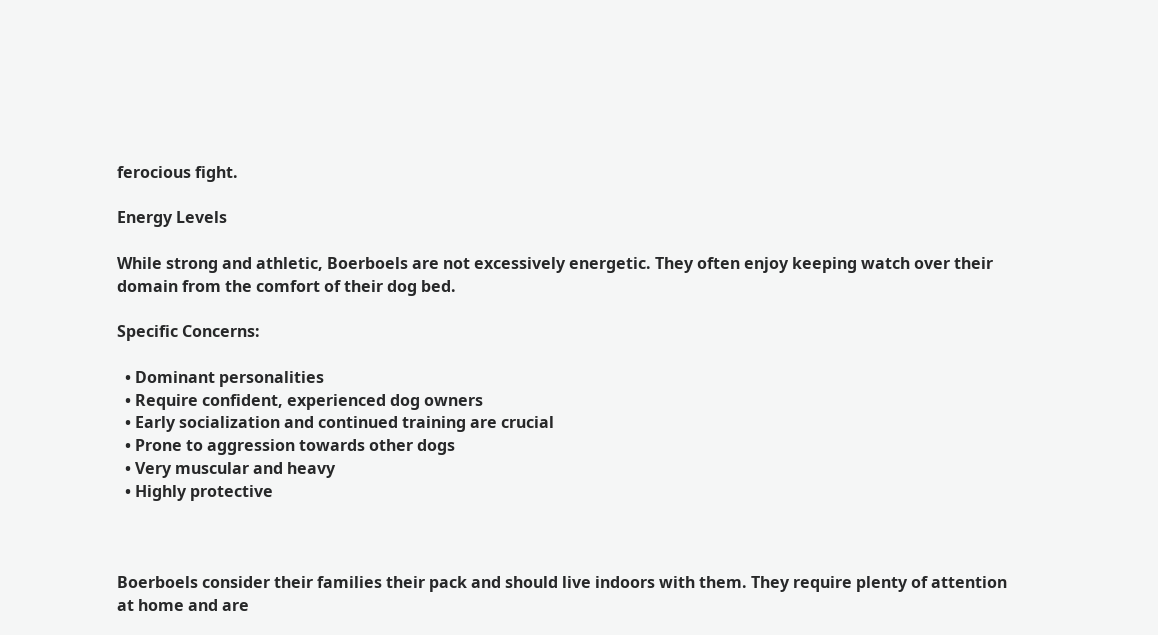ferocious fight.

Energy Levels

While strong and athletic, Boerboels are not excessively energetic. They often enjoy keeping watch over their domain from the comfort of their dog bed.

Specific Concerns:

  • Dominant personalities
  • Require confident, experienced dog owners
  • Early socialization and continued training are crucial
  • Prone to aggression towards other dogs
  • Very muscular and heavy
  • Highly protective



Boerboels consider their families their pack and should live indoors with them. They require plenty of attention at home and are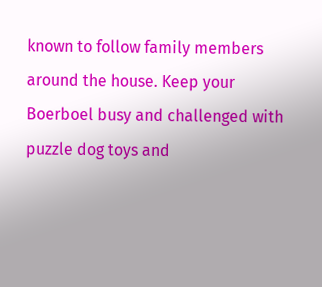known to follow family members around the house. Keep your Boerboel busy and challenged with puzzle dog toys and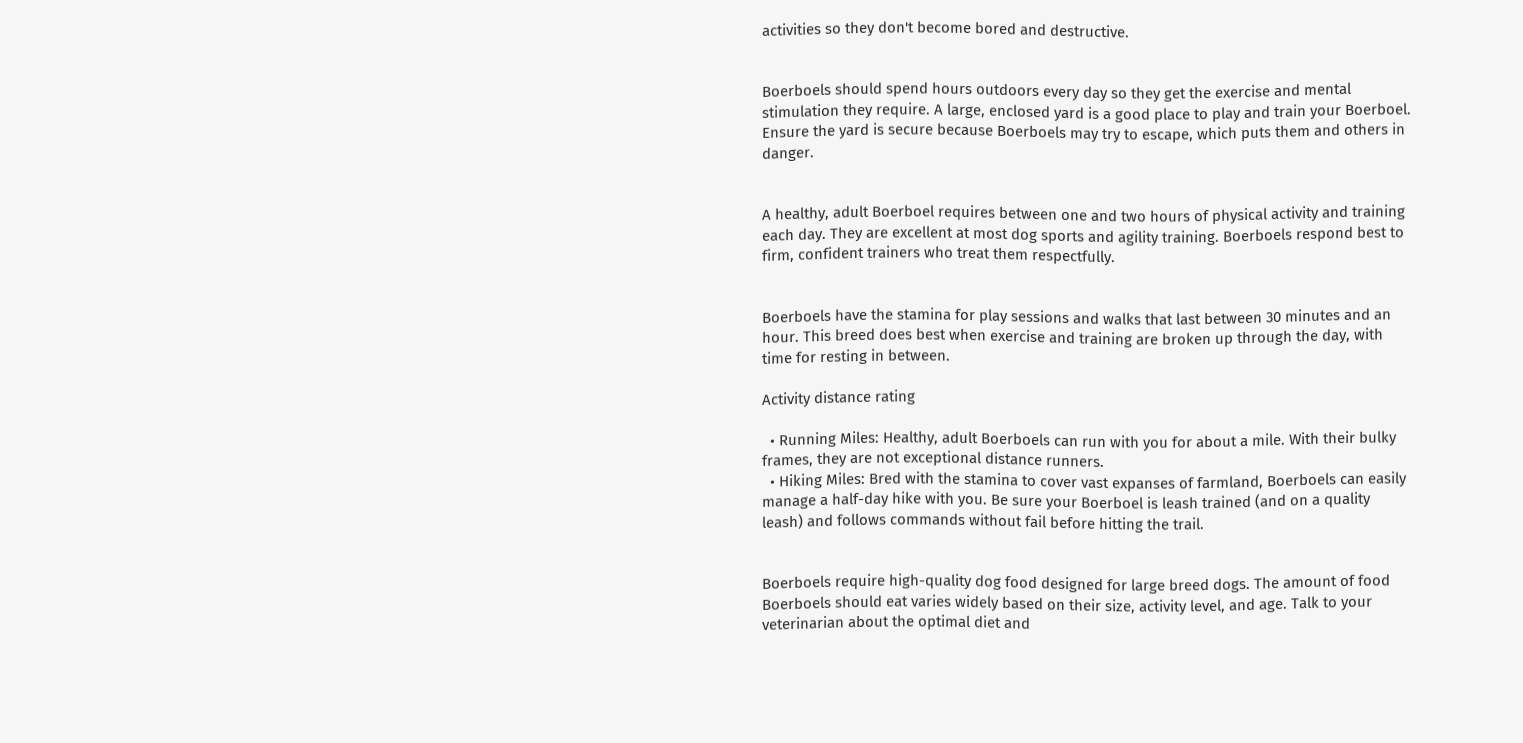activities so they don't become bored and destructive.


Boerboels should spend hours outdoors every day so they get the exercise and mental stimulation they require. A large, enclosed yard is a good place to play and train your Boerboel. Ensure the yard is secure because Boerboels may try to escape, which puts them and others in danger.


A healthy, adult Boerboel requires between one and two hours of physical activity and training each day. They are excellent at most dog sports and agility training. Boerboels respond best to firm, confident trainers who treat them respectfully.


Boerboels have the stamina for play sessions and walks that last between 30 minutes and an hour. This breed does best when exercise and training are broken up through the day, with time for resting in between.

Activity distance rating

  • Running Miles: Healthy, adult Boerboels can run with you for about a mile. With their bulky frames, they are not exceptional distance runners.
  • Hiking Miles: Bred with the stamina to cover vast expanses of farmland, Boerboels can easily manage a half-day hike with you. Be sure your Boerboel is leash trained (and on a quality leash) and follows commands without fail before hitting the trail.


Boerboels require high-quality dog food designed for large breed dogs. The amount of food Boerboels should eat varies widely based on their size, activity level, and age. Talk to your veterinarian about the optimal diet and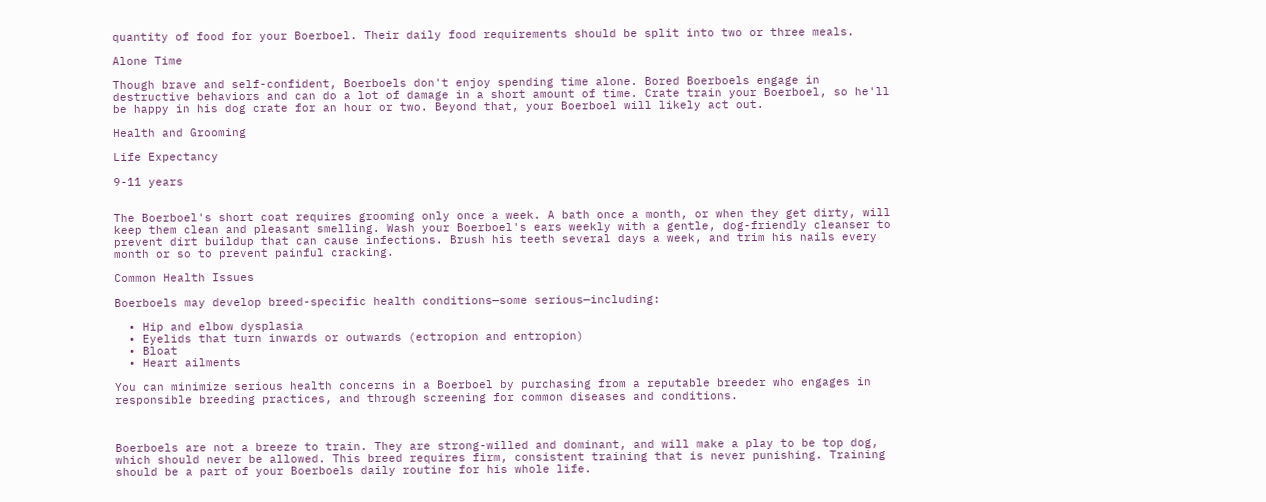quantity of food for your Boerboel. Their daily food requirements should be split into two or three meals.

Alone Time

Though brave and self-confident, Boerboels don't enjoy spending time alone. Bored Boerboels engage in destructive behaviors and can do a lot of damage in a short amount of time. Crate train your Boerboel, so he'll be happy in his dog crate for an hour or two. Beyond that, your Boerboel will likely act out.

Health and Grooming

Life Expectancy

9-11 years


The Boerboel's short coat requires grooming only once a week. A bath once a month, or when they get dirty, will keep them clean and pleasant smelling. Wash your Boerboel's ears weekly with a gentle, dog-friendly cleanser to prevent dirt buildup that can cause infections. Brush his teeth several days a week, and trim his nails every month or so to prevent painful cracking.

Common Health Issues

Boerboels may develop breed-specific health conditions—some serious—including:

  • Hip and elbow dysplasia
  • Eyelids that turn inwards or outwards (ectropion and entropion)
  • Bloat
  • Heart ailments

You can minimize serious health concerns in a Boerboel by purchasing from a reputable breeder who engages in responsible breeding practices, and through screening for common diseases and conditions.



Boerboels are not a breeze to train. They are strong-willed and dominant, and will make a play to be top dog, which should never be allowed. This breed requires firm, consistent training that is never punishing. Training should be a part of your Boerboels daily routine for his whole life.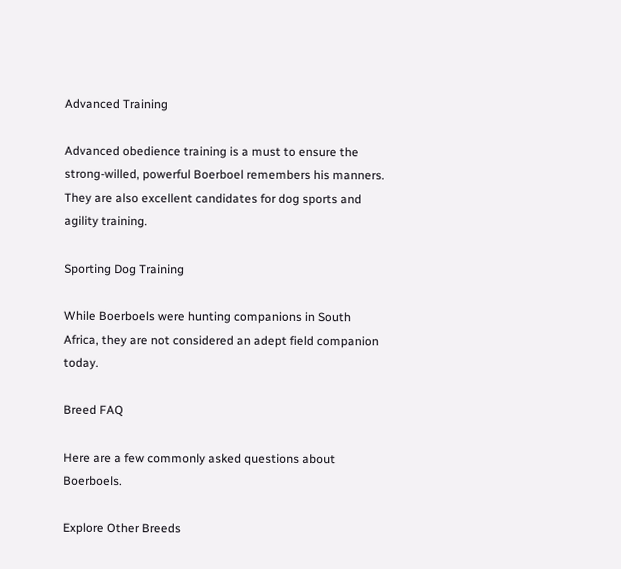Advanced Training

Advanced obedience training is a must to ensure the strong-willed, powerful Boerboel remembers his manners. They are also excellent candidates for dog sports and agility training.

Sporting Dog Training

While Boerboels were hunting companions in South Africa, they are not considered an adept field companion today.

Breed FAQ

Here are a few commonly asked questions about Boerboels.

Explore Other Breeds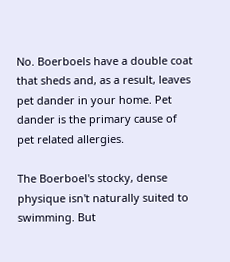No. Boerboels have a double coat that sheds and, as a result, leaves pet dander in your home. Pet dander is the primary cause of pet related allergies.

The Boerboel's stocky, dense physique isn't naturally suited to swimming. But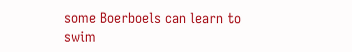some Boerboels can learn to swim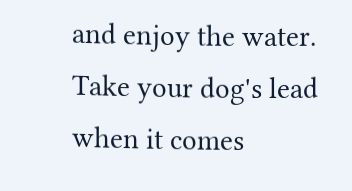and enjoy the water. Take your dog's lead when it comes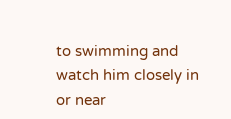to swimming and watch him closely in or near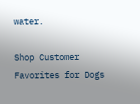water.

Shop Customer Favorites for Dogs